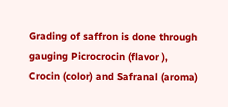Grading of saffron is done through gauging Picrocrocin (flavor ), Crocin (color) and Safranal (aroma)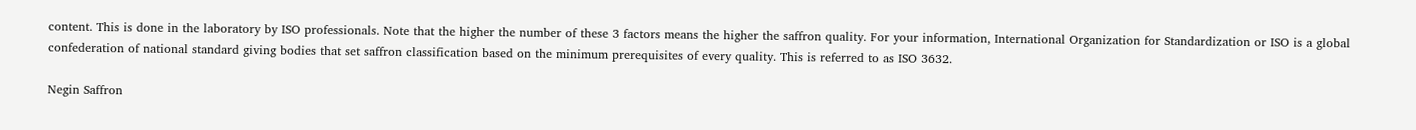content. This is done in the laboratory by ISO professionals. Note that the higher the number of these 3 factors means the higher the saffron quality. For your information, International Organization for Standardization or ISO is a global confederation of national standard giving bodies that set saffron classification based on the minimum prerequisites of every quality. This is referred to as ISO 3632.

Negin Saffron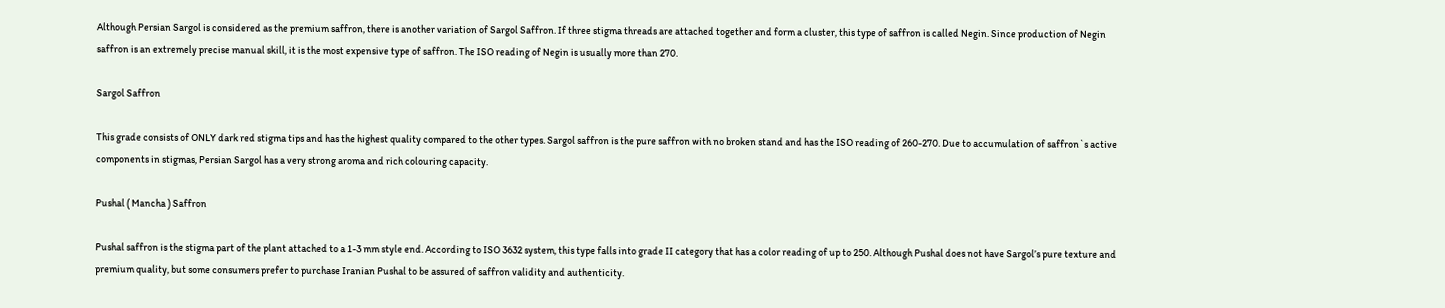Although Persian Sargol is considered as the premium saffron, there is another variation of Sargol Saffron. If three stigma threads are attached together and form a cluster, this type of saffron is called Negin. Since production of Negin saffron is an extremely precise manual skill, it is the most expensive type of saffron. The ISO reading of Negin is usually more than 270.

Sargol Saffron

This grade consists of ONLY dark red stigma tips and has the highest quality compared to the other types. Sargol saffron is the pure saffron with no broken stand and has the ISO reading of 260-270. Due to accumulation of saffron`s active components in stigmas, Persian Sargol has a very strong aroma and rich colouring capacity.

Pushal ( Mancha ) Saffron

Pushal saffron is the stigma part of the plant attached to a 1-3 mm style end. According to ISO 3632 system, this type falls into grade II category that has a color reading of up to 250. Although Pushal does not have Sargol’s pure texture and premium quality, but some consumers prefer to purchase Iranian Pushal to be assured of saffron validity and authenticity.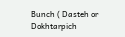Bunch ( Dasteh or Dokhtarpich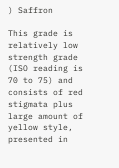) Saffron

This grade is relatively low strength grade (ISO reading is 70 to 75) and consists of red stigmata plus large amount of yellow style, presented in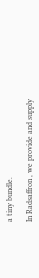a tiny bundle.

In Radsaffron , we provide and supply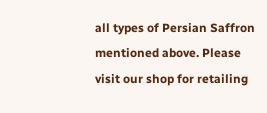all types of Persian Saffron mentioned above. Please visit our shop for retailing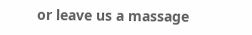or leave us a massage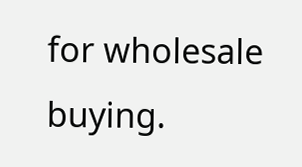for wholesale buying.